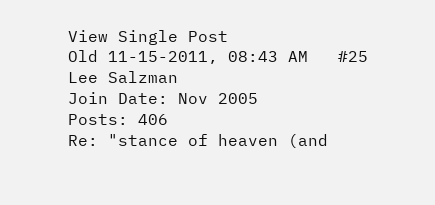View Single Post
Old 11-15-2011, 08:43 AM   #25
Lee Salzman
Join Date: Nov 2005
Posts: 406
Re: "stance of heaven (and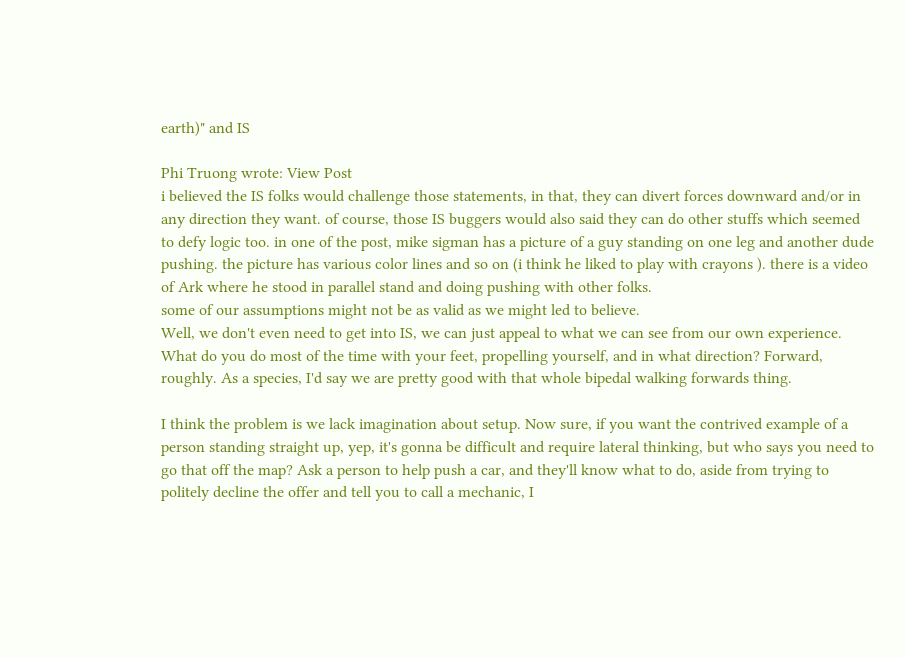earth)" and IS

Phi Truong wrote: View Post
i believed the IS folks would challenge those statements, in that, they can divert forces downward and/or in any direction they want. of course, those IS buggers would also said they can do other stuffs which seemed to defy logic too. in one of the post, mike sigman has a picture of a guy standing on one leg and another dude pushing. the picture has various color lines and so on (i think he liked to play with crayons ). there is a video of Ark where he stood in parallel stand and doing pushing with other folks.
some of our assumptions might not be as valid as we might led to believe.
Well, we don't even need to get into IS, we can just appeal to what we can see from our own experience. What do you do most of the time with your feet, propelling yourself, and in what direction? Forward, roughly. As a species, I'd say we are pretty good with that whole bipedal walking forwards thing.

I think the problem is we lack imagination about setup. Now sure, if you want the contrived example of a person standing straight up, yep, it's gonna be difficult and require lateral thinking, but who says you need to go that off the map? Ask a person to help push a car, and they'll know what to do, aside from trying to politely decline the offer and tell you to call a mechanic, I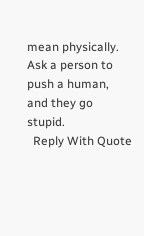mean physically. Ask a person to push a human, and they go stupid.
  Reply With Quote